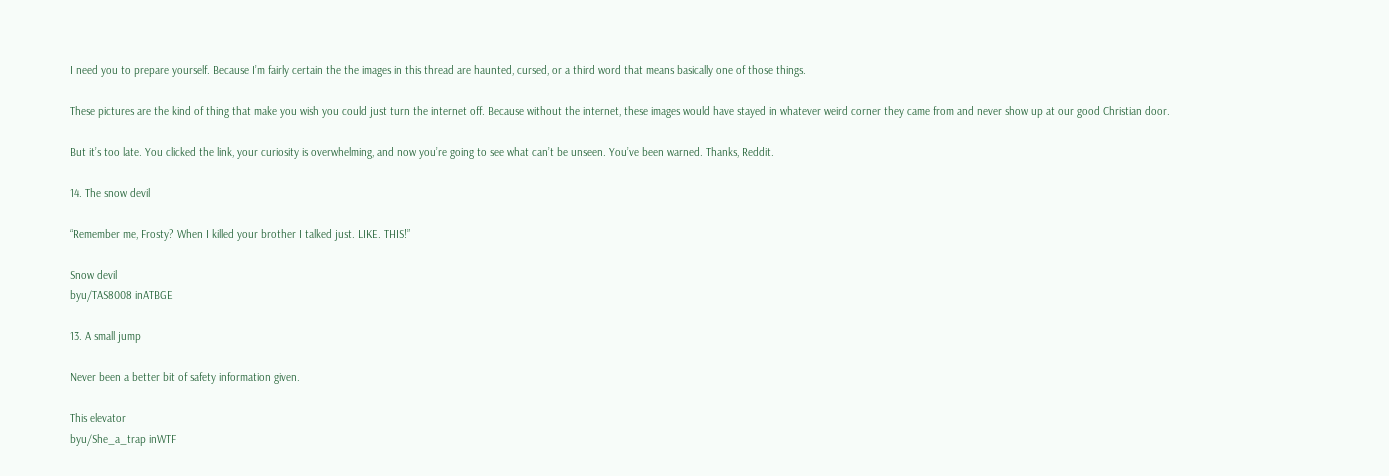I need you to prepare yourself. Because I’m fairly certain the the images in this thread are haunted, cursed, or a third word that means basically one of those things.

These pictures are the kind of thing that make you wish you could just turn the internet off. Because without the internet, these images would have stayed in whatever weird corner they came from and never show up at our good Christian door.

But it’s too late. You clicked the link, your curiosity is overwhelming, and now you’re going to see what can’t be unseen. You’ve been warned. Thanks, Reddit.

14. The snow devil

“Remember me, Frosty? When I killed your brother I talked just. LIKE. THIS!”

Snow devil
byu/TAS8008 inATBGE

13. A small jump

Never been a better bit of safety information given.

This elevator
byu/She_a_trap inWTF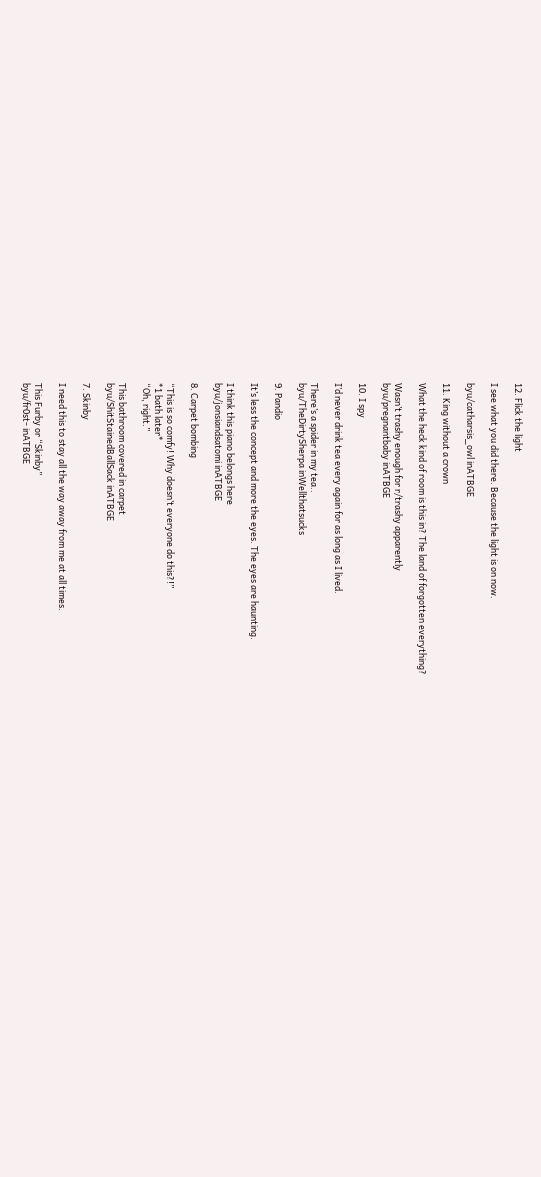12. Flick the light

I see what you did there. Because the light is on now.

byu/catharsis_owl inATBGE

11. King without a crown

What the heck kind of room is this in? The land of forgotten everything?

Wasn’t trashy enough for r/trashy apparently
byu/pregnantbaby inATBGE

10. I spy

I’d never drink tea every again for as long as I lived.

There’s a spider in my tea..
byu/TheDirtySherpa inWellthatsucks

9. Pandio

It’s less the concept and more the eyes. The eyes are haunting.

I think this piano belongs here
byu/jonsiandsatomi inATBGE

8. Carpet bombing

“This is so comfy! Why doesn’t everyone do this?!”
*1 bath later*
“Oh, right.”

This bathroom covered in carpet
byu/ShitStainedBallSack inATBGE

7. Skinby

I need this to stay all the way away from me at all times.

This Furby or “Skinby”
byu/fr0st- inATBGE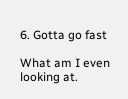6. Gotta go fast

What am I even looking at.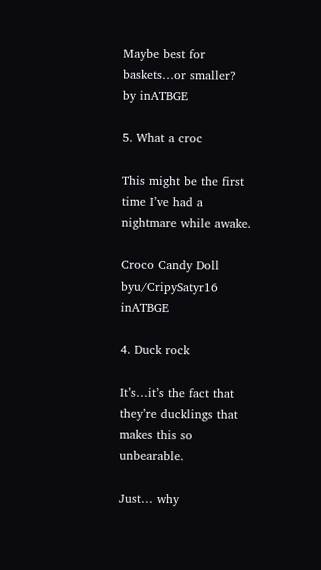Maybe best for baskets…or smaller?
by inATBGE

5. What a croc

This might be the first time I’ve had a nightmare while awake.

Croco Candy Doll
byu/CripySatyr16 inATBGE

4. Duck rock

It’s…it’s the fact that they’re ducklings that makes this so unbearable.

Just… why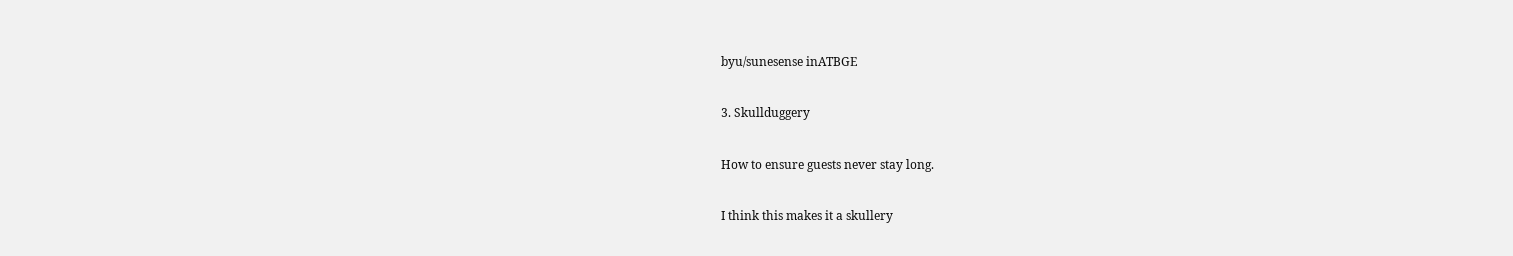byu/sunesense inATBGE

3. Skullduggery

How to ensure guests never stay long.

I think this makes it a skullery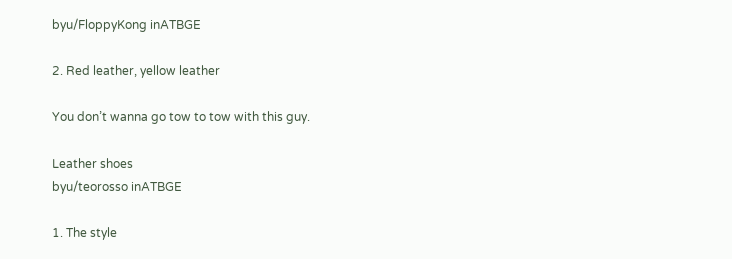byu/FloppyKong inATBGE

2. Red leather, yellow leather

You don’t wanna go tow to tow with this guy.

Leather shoes
byu/teorosso inATBGE

1. The style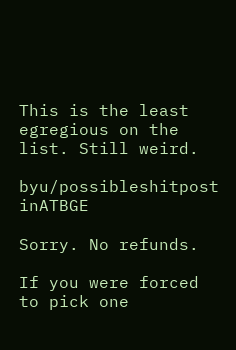This is the least egregious on the list. Still weird.

byu/possibleshitpost inATBGE

Sorry. No refunds.

If you were forced to pick one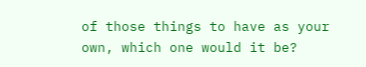of those things to have as your own, which one would it be?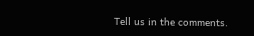Tell us in the comments.